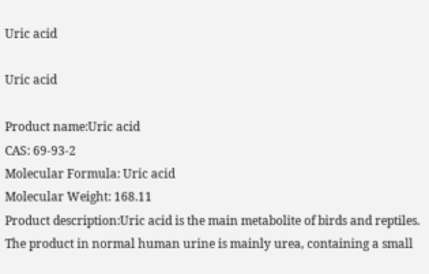Uric acid

Uric acid

Product name:Uric acid
CAS: 69-93-2
Molecular Formula: Uric acid
Molecular Weight: 168.11
Product description:Uric acid is the main metabolite of birds and reptiles. The product in normal human urine is mainly urea, containing a small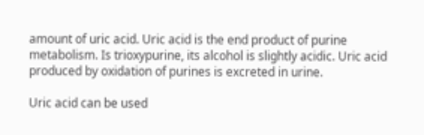amount of uric acid. Uric acid is the end product of purine metabolism. Is trioxypurine, its alcohol is slightly acidic. Uric acid produced by oxidation of purines is excreted in urine.

Uric acid can be used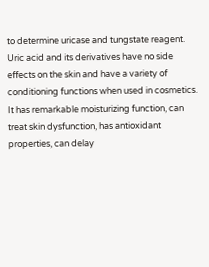to determine uricase and tungstate reagent. Uric acid and its derivatives have no side effects on the skin and have a variety of conditioning functions when used in cosmetics. It has remarkable moisturizing function, can treat skin dysfunction, has antioxidant properties, can delay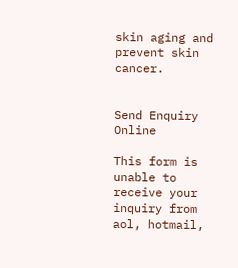skin aging and prevent skin cancer.


Send Enquiry Online

This form is unable to receive your inquiry from aol, hotmail,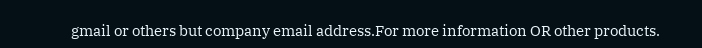gmail or others but company email address.For more information OR other products.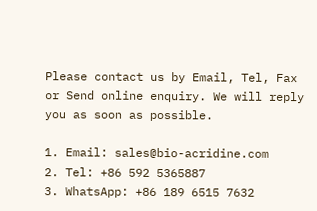Please contact us by Email, Tel, Fax or Send online enquiry. We will reply you as soon as possible.

1. Email: sales@bio-acridine.com
2. Tel: +86 592 5365887
3. WhatsApp: +86 189 6515 7632